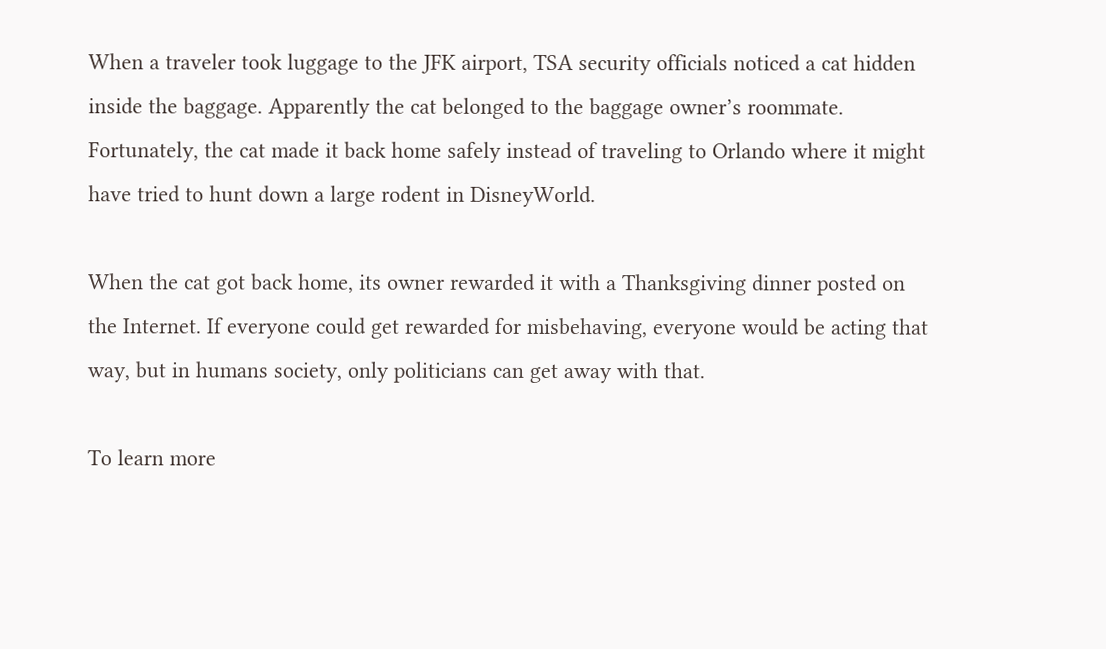When a traveler took luggage to the JFK airport, TSA security officials noticed a cat hidden inside the baggage. Apparently the cat belonged to the baggage owner’s roommate. Fortunately, the cat made it back home safely instead of traveling to Orlando where it might have tried to hunt down a large rodent in DisneyWorld.

When the cat got back home, its owner rewarded it with a Thanksgiving dinner posted on the Internet. If everyone could get rewarded for misbehaving, everyone would be acting that way, but in humans society, only politicians can get away with that.

To learn more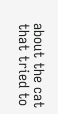about the cat that tried to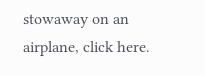stowaway on an airplane, click here.